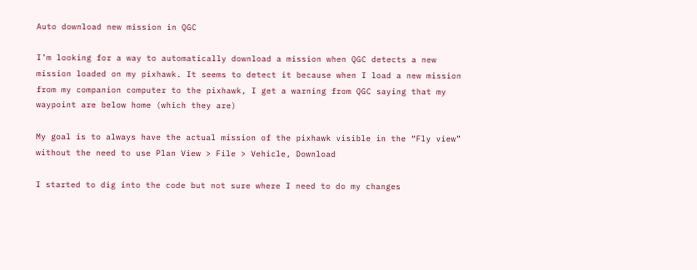Auto download new mission in QGC

I’m looking for a way to automatically download a mission when QGC detects a new mission loaded on my pixhawk. It seems to detect it because when I load a new mission from my companion computer to the pixhawk, I get a warning from QGC saying that my waypoint are below home (which they are)

My goal is to always have the actual mission of the pixhawk visible in the “Fly view” without the need to use Plan View > File > Vehicle, Download

I started to dig into the code but not sure where I need to do my changes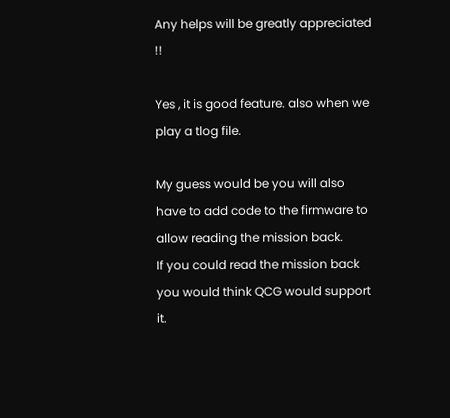Any helps will be greatly appreciated !!

Yes , it is good feature. also when we play a tlog file.

My guess would be you will also have to add code to the firmware to allow reading the mission back.
If you could read the mission back you would think QCG would support it.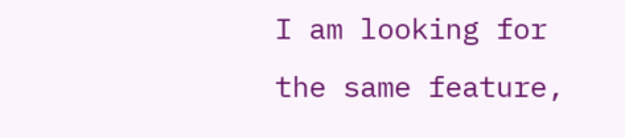I am looking for the same feature,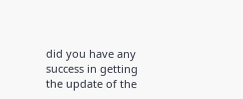did you have any success in getting the update of the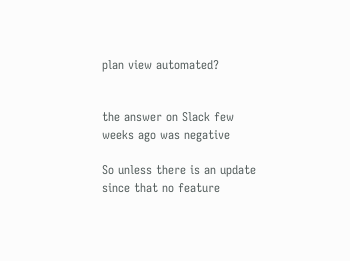plan view automated?


the answer on Slack few weeks ago was negative

So unless there is an update since that no feature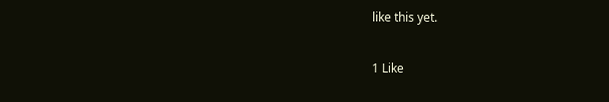like this yet.

1 Like